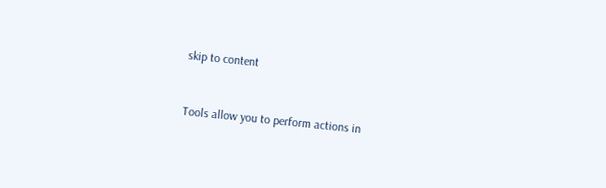skip to content


Tools allow you to perform actions in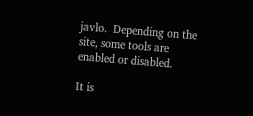javlo.  Depending on the site, some tools are enabled or disabled.

It is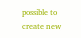possible to create new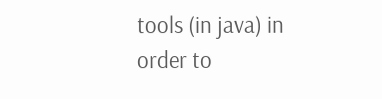tools (in java) in order to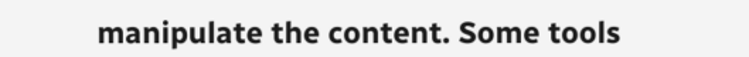manipulate the content. Some tools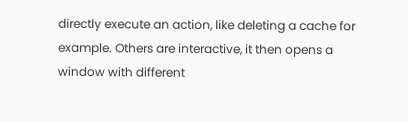directly execute an action, like deleting a cache for example. Others are interactive, it then opens a window with different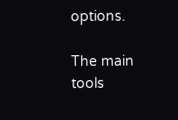options.

The main tools